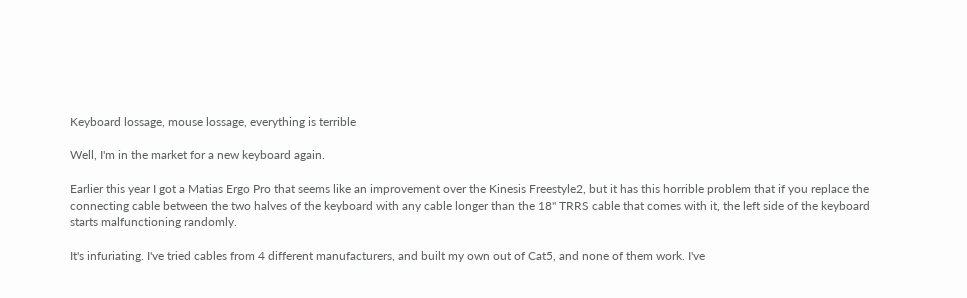Keyboard lossage, mouse lossage, everything is terrible

Well, I'm in the market for a new keyboard again.

Earlier this year I got a Matias Ergo Pro that seems like an improvement over the Kinesis Freestyle2, but it has this horrible problem that if you replace the connecting cable between the two halves of the keyboard with any cable longer than the 18" TRRS cable that comes with it, the left side of the keyboard starts malfunctioning randomly.

It's infuriating. I've tried cables from 4 different manufacturers, and built my own out of Cat5, and none of them work. I've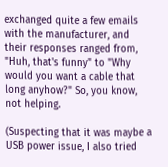exchanged quite a few emails with the manufacturer, and their responses ranged from, "Huh, that's funny" to "Why would you want a cable that long anyhow?" So, you know, not helping.

(Suspecting that it was maybe a USB power issue, I also tried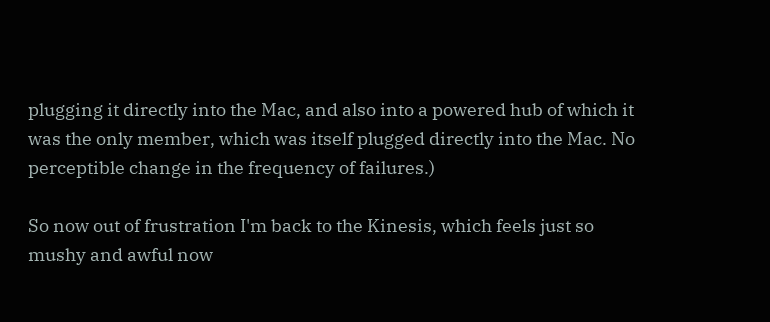plugging it directly into the Mac, and also into a powered hub of which it was the only member, which was itself plugged directly into the Mac. No perceptible change in the frequency of failures.)

So now out of frustration I'm back to the Kinesis, which feels just so mushy and awful now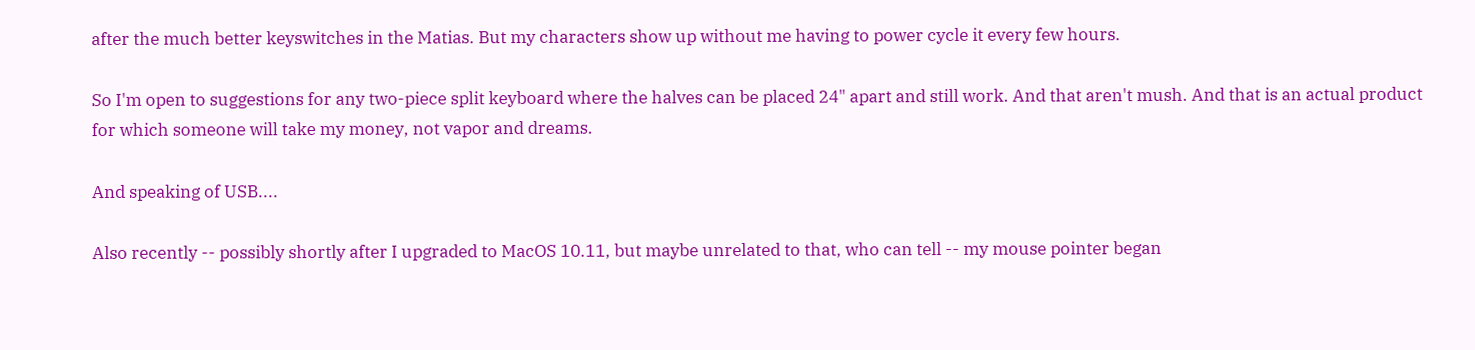after the much better keyswitches in the Matias. But my characters show up without me having to power cycle it every few hours.

So I'm open to suggestions for any two-piece split keyboard where the halves can be placed 24" apart and still work. And that aren't mush. And that is an actual product for which someone will take my money, not vapor and dreams.

And speaking of USB....

Also recently -- possibly shortly after I upgraded to MacOS 10.11, but maybe unrelated to that, who can tell -- my mouse pointer began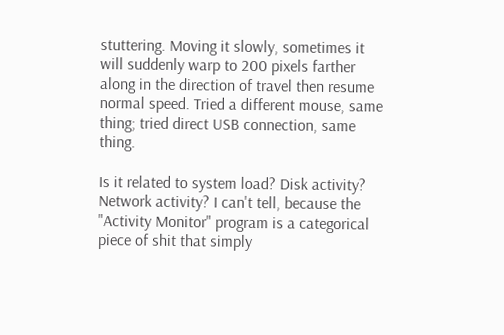stuttering. Moving it slowly, sometimes it will suddenly warp to 200 pixels farther along in the direction of travel then resume normal speed. Tried a different mouse, same thing; tried direct USB connection, same thing.

Is it related to system load? Disk activity? Network activity? I can't tell, because the "Activity Monitor" program is a categorical piece of shit that simply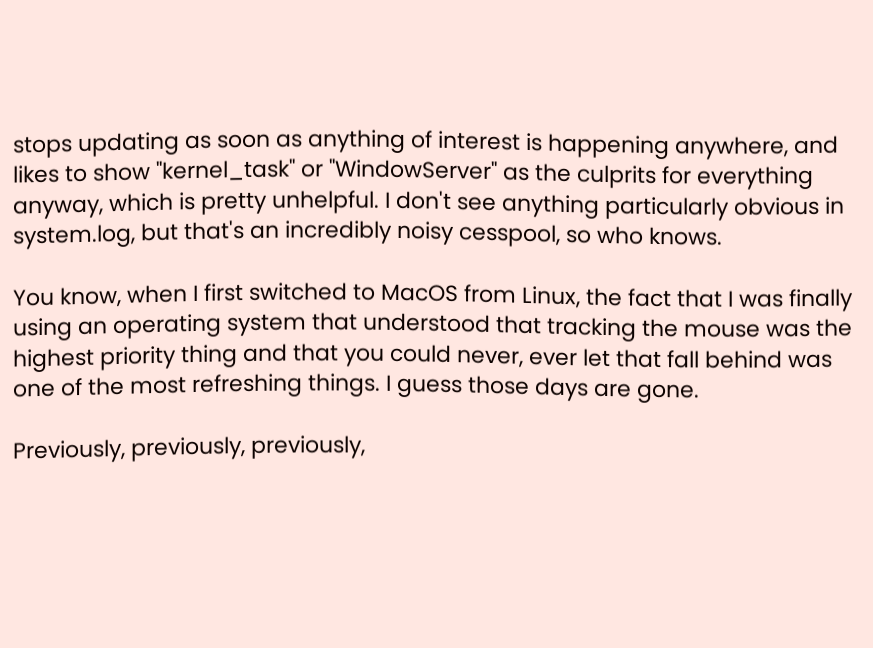stops updating as soon as anything of interest is happening anywhere, and likes to show "kernel_task" or "WindowServer" as the culprits for everything anyway, which is pretty unhelpful. I don't see anything particularly obvious in system.log, but that's an incredibly noisy cesspool, so who knows.

You know, when I first switched to MacOS from Linux, the fact that I was finally using an operating system that understood that tracking the mouse was the highest priority thing and that you could never, ever let that fall behind was one of the most refreshing things. I guess those days are gone.

Previously, previously, previously,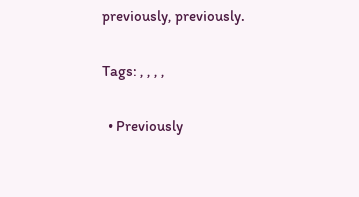previously, previously.

Tags: , , , ,

  • Previously